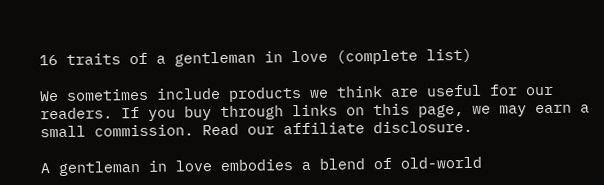16 traits of a gentleman in love (complete list)

We sometimes include products we think are useful for our readers. If you buy through links on this page, we may earn a small commission. Read our affiliate disclosure.

A gentleman in love embodies a blend of old-world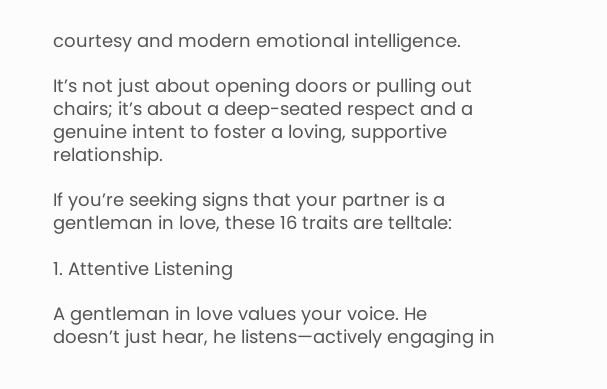courtesy and modern emotional intelligence.

It’s not just about opening doors or pulling out chairs; it’s about a deep-seated respect and a genuine intent to foster a loving, supportive relationship.

If you’re seeking signs that your partner is a gentleman in love, these 16 traits are telltale:

1. Attentive Listening

A gentleman in love values your voice. He doesn’t just hear, he listens—actively engaging in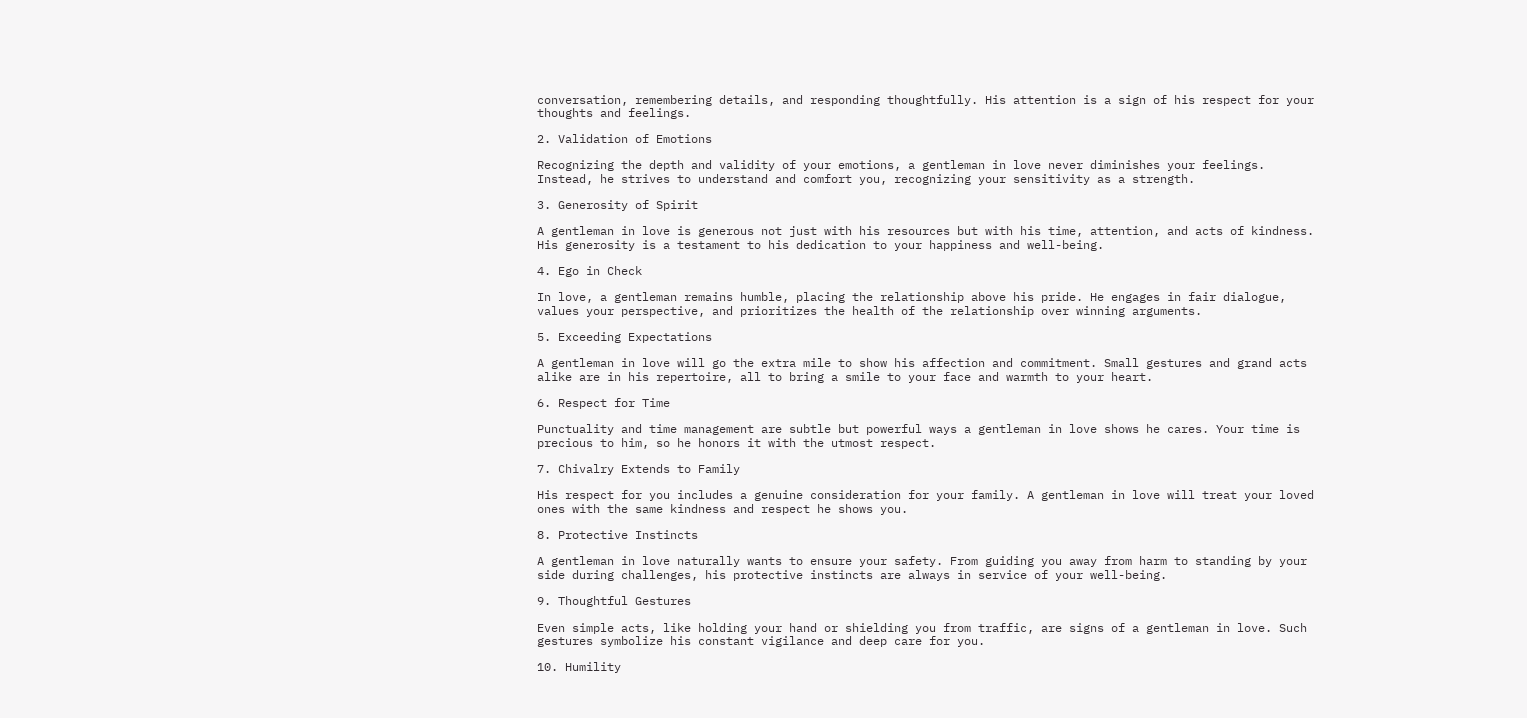conversation, remembering details, and responding thoughtfully. His attention is a sign of his respect for your thoughts and feelings.

2. Validation of Emotions

Recognizing the depth and validity of your emotions, a gentleman in love never diminishes your feelings. Instead, he strives to understand and comfort you, recognizing your sensitivity as a strength.

3. Generosity of Spirit

A gentleman in love is generous not just with his resources but with his time, attention, and acts of kindness. His generosity is a testament to his dedication to your happiness and well-being.

4. Ego in Check

In love, a gentleman remains humble, placing the relationship above his pride. He engages in fair dialogue, values your perspective, and prioritizes the health of the relationship over winning arguments.

5. Exceeding Expectations

A gentleman in love will go the extra mile to show his affection and commitment. Small gestures and grand acts alike are in his repertoire, all to bring a smile to your face and warmth to your heart.

6. Respect for Time

Punctuality and time management are subtle but powerful ways a gentleman in love shows he cares. Your time is precious to him, so he honors it with the utmost respect.

7. Chivalry Extends to Family

His respect for you includes a genuine consideration for your family. A gentleman in love will treat your loved ones with the same kindness and respect he shows you.

8. Protective Instincts

A gentleman in love naturally wants to ensure your safety. From guiding you away from harm to standing by your side during challenges, his protective instincts are always in service of your well-being.

9. Thoughtful Gestures

Even simple acts, like holding your hand or shielding you from traffic, are signs of a gentleman in love. Such gestures symbolize his constant vigilance and deep care for you.

10. Humility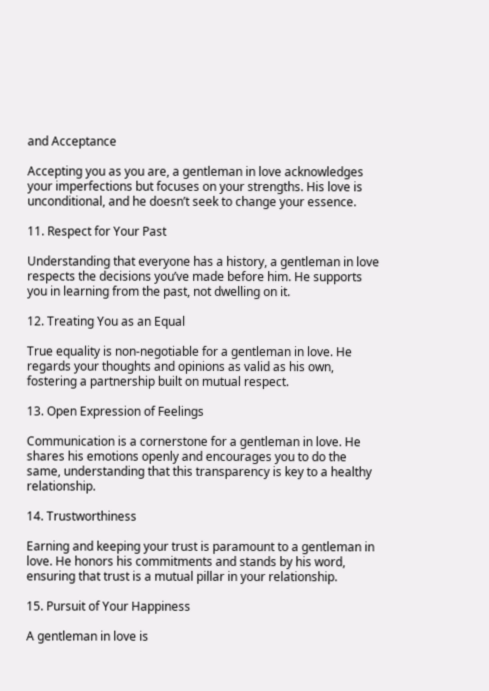and Acceptance

Accepting you as you are, a gentleman in love acknowledges your imperfections but focuses on your strengths. His love is unconditional, and he doesn’t seek to change your essence.

11. Respect for Your Past

Understanding that everyone has a history, a gentleman in love respects the decisions you’ve made before him. He supports you in learning from the past, not dwelling on it.

12. Treating You as an Equal

True equality is non-negotiable for a gentleman in love. He regards your thoughts and opinions as valid as his own, fostering a partnership built on mutual respect.

13. Open Expression of Feelings

Communication is a cornerstone for a gentleman in love. He shares his emotions openly and encourages you to do the same, understanding that this transparency is key to a healthy relationship.

14. Trustworthiness

Earning and keeping your trust is paramount to a gentleman in love. He honors his commitments and stands by his word, ensuring that trust is a mutual pillar in your relationship.

15. Pursuit of Your Happiness

A gentleman in love is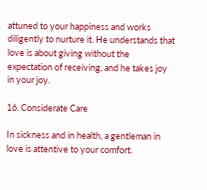attuned to your happiness and works diligently to nurture it. He understands that love is about giving without the expectation of receiving, and he takes joy in your joy.

16. Considerate Care

In sickness and in health, a gentleman in love is attentive to your comfort.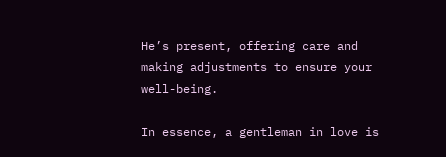He’s present, offering care and making adjustments to ensure your well-being.

In essence, a gentleman in love is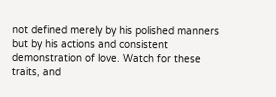not defined merely by his polished manners but by his actions and consistent demonstration of love. Watch for these traits, and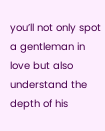you’ll not only spot a gentleman in love but also understand the depth of his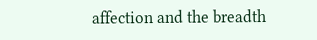affection and the breadth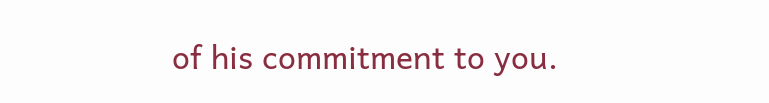of his commitment to you.